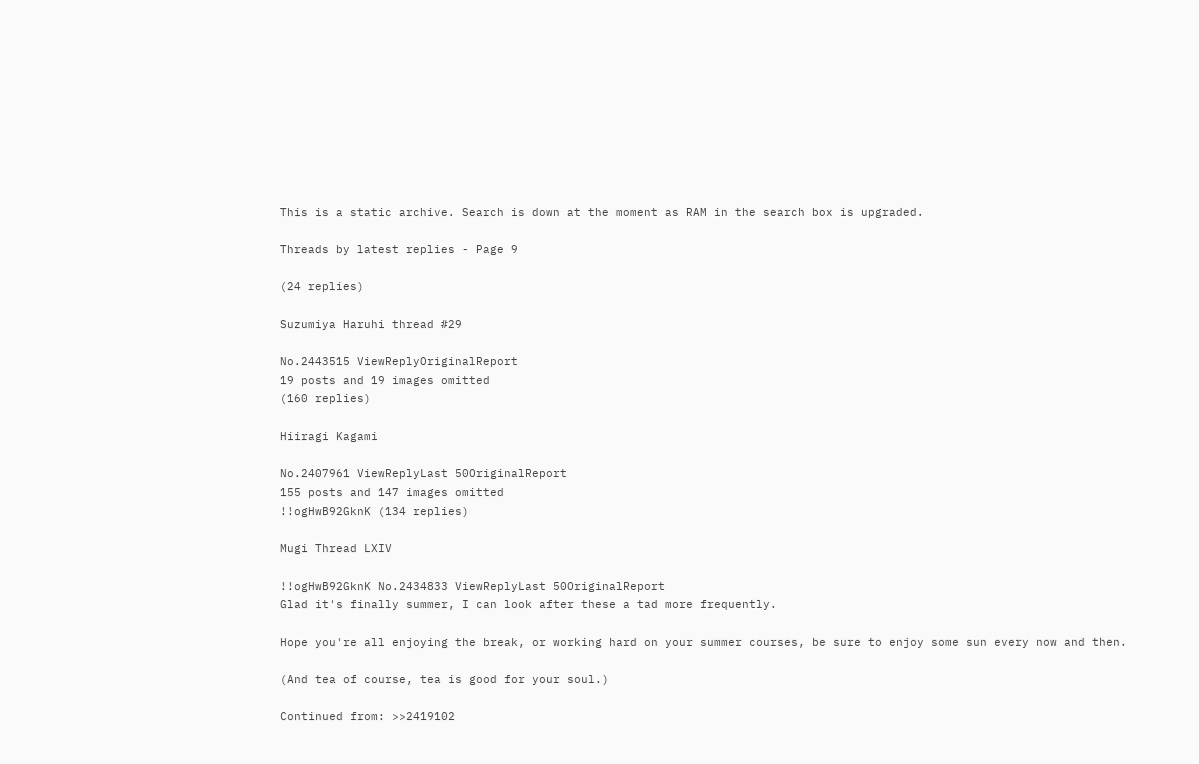This is a static archive. Search is down at the moment as RAM in the search box is upgraded.

Threads by latest replies - Page 9

(24 replies)

Suzumiya Haruhi thread #29

No.2443515 ViewReplyOriginalReport
19 posts and 19 images omitted
(160 replies)

Hiiragi Kagami

No.2407961 ViewReplyLast 50OriginalReport
155 posts and 147 images omitted
!!ogHwB92GknK (134 replies)

Mugi Thread LXIV

!!ogHwB92GknK No.2434833 ViewReplyLast 50OriginalReport
Glad it's finally summer, I can look after these a tad more frequently.

Hope you're all enjoying the break, or working hard on your summer courses, be sure to enjoy some sun every now and then.

(And tea of course, tea is good for your soul.)

Continued from: >>2419102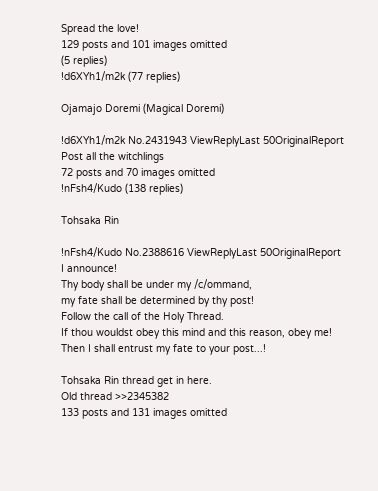Spread the love!
129 posts and 101 images omitted
(5 replies)
!d6XYh1/m2k (77 replies)

Ojamajo Doremi (Magical Doremi)

!d6XYh1/m2k No.2431943 ViewReplyLast 50OriginalReport
Post all the witchlings
72 posts and 70 images omitted
!nFsh4/Kudo (138 replies)

Tohsaka Rin

!nFsh4/Kudo No.2388616 ViewReplyLast 50OriginalReport
I announce!
Thy body shall be under my /c/ommand,
my fate shall be determined by thy post!
Follow the call of the Holy Thread.
If thou wouldst obey this mind and this reason, obey me!
Then I shall entrust my fate to your post...!

Tohsaka Rin thread get in here.
Old thread >>2345382
133 posts and 131 images omitted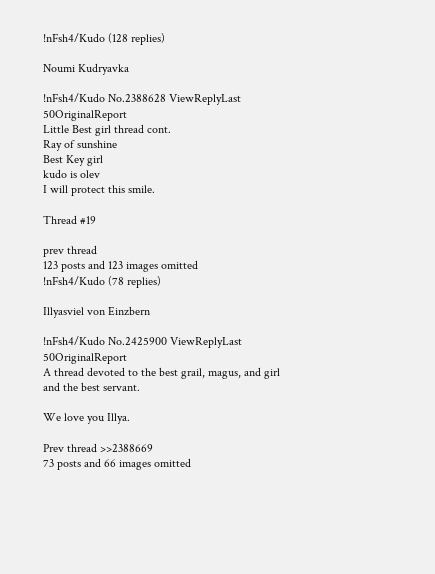!nFsh4/Kudo (128 replies)

Noumi Kudryavka

!nFsh4/Kudo No.2388628 ViewReplyLast 50OriginalReport
Little Best girl thread cont.
Ray of sunshine
Best Key girl
kudo is olev
I will protect this smile.

Thread #19

prev thread
123 posts and 123 images omitted
!nFsh4/Kudo (78 replies)

Illyasviel von Einzbern

!nFsh4/Kudo No.2425900 ViewReplyLast 50OriginalReport
A thread devoted to the best grail, magus, and girl and the best servant.

We love you Illya.

Prev thread >>2388669
73 posts and 66 images omitted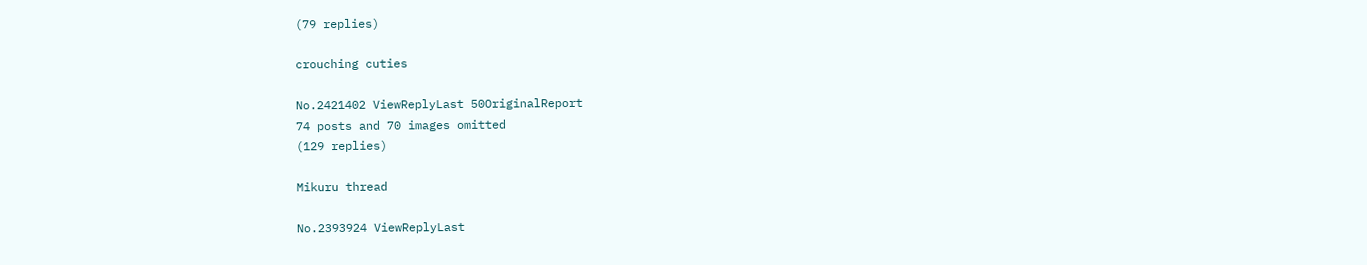(79 replies)

crouching cuties

No.2421402 ViewReplyLast 50OriginalReport
74 posts and 70 images omitted
(129 replies)

Mikuru thread

No.2393924 ViewReplyLast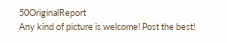50OriginalReport
Any kind of picture is welcome! Post the best!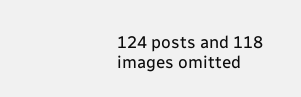124 posts and 118 images omitted